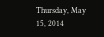Thursday, May 15, 2014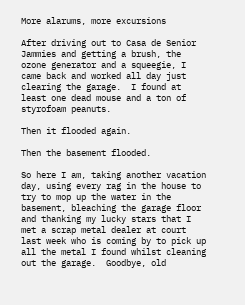More alarums, more excursions

After driving out to Casa de Senior Jammies and getting a brush, the ozone generator and a squeegie, I came back and worked all day just clearing the garage.  I found at least one dead mouse and a ton of styrofoam peanuts.

Then it flooded again.

Then the basement flooded.

So here I am, taking another vacation day, using every rag in the house to try to mop up the water in the basement, bleaching the garage floor and thanking my lucky stars that I met a scrap metal dealer at court last week who is coming by to pick up all the metal I found whilst cleaning out the garage.  Goodbye, old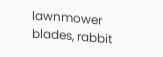lawnmower blades, rabbit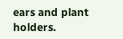ears and plant holders.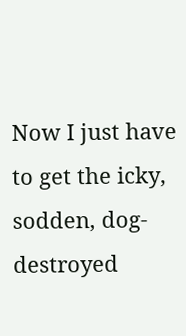Now I just have to get the icky, sodden, dog-destroyed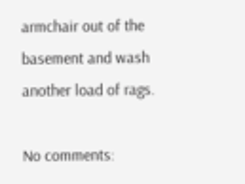armchair out of the basement and wash another load of rags.

No comments: